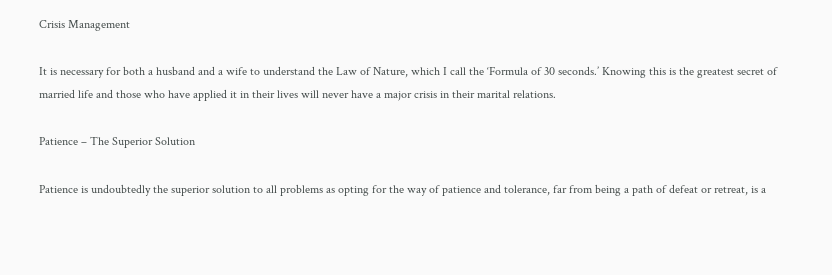Crisis Management

It is necessary for both a husband and a wife to understand the Law of Nature, which I call the ‘Formula of 30 seconds.’ Knowing this is the greatest secret of married life and those who have applied it in their lives will never have a major crisis in their marital relations.

Patience – The Superior Solution

Patience is undoubtedly the superior solution to all problems as opting for the way of patience and tolerance, far from being a path of defeat or retreat, is a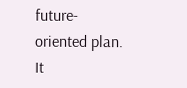future-oriented plan. It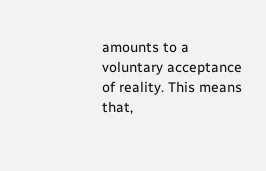amounts to a voluntary acceptance of reality. This means that,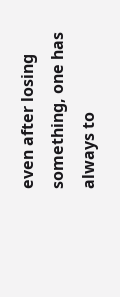even after losing something, one has always to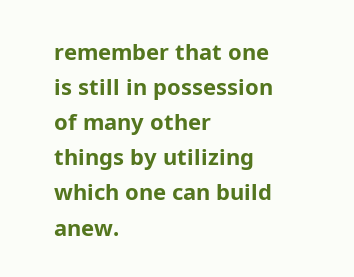remember that one is still in possession of many other things by utilizing which one can build anew.